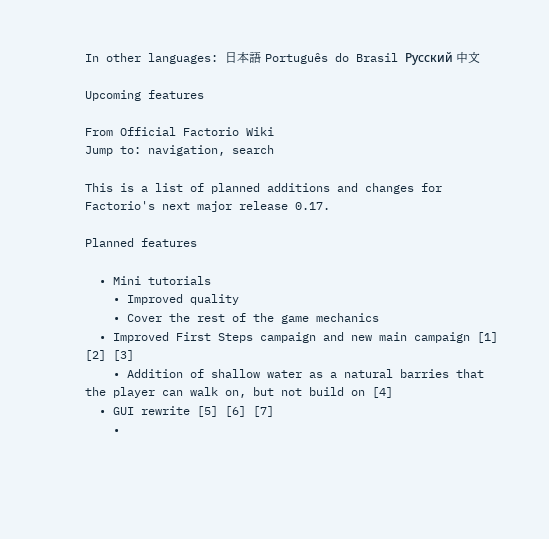In other languages: 日本語 Português do Brasil Русский 中文

Upcoming features

From Official Factorio Wiki
Jump to: navigation, search

This is a list of planned additions and changes for Factorio's next major release 0.17.

Planned features

  • Mini tutorials
    • Improved quality
    • Cover the rest of the game mechanics
  • Improved First Steps campaign and new main campaign [1] [2] [3]
    • Addition of shallow water as a natural barries that the player can walk on, but not build on [4]
  • GUI rewrite [5] [6] [7]
    •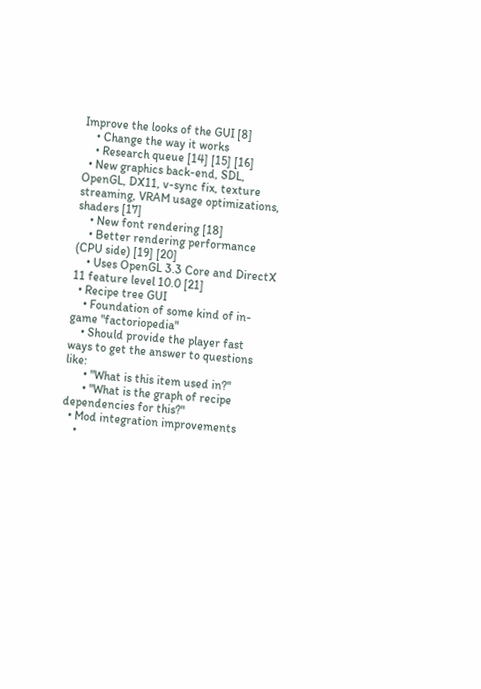Improve the looks of the GUI [8]
    • Change the way it works
    • Research queue [14] [15] [16]
  • New graphics back-end, SDL, OpenGL, DX11, v-sync fix, texture streaming, VRAM usage optimizations, shaders [17]
    • New font rendering [18]
    • Better rendering performance (CPU side) [19] [20]
    • Uses OpenGL 3.3 Core and DirectX 11 feature level 10.0 [21]
  • Recipe tree GUI
    • Foundation of some kind of in-game "factoriopedia"
    • Should provide the player fast ways to get the answer to questions like:
      • "What is this item used in?"
      • "What is the graph of recipe dependencies for this?"
  • Mod integration improvements
    •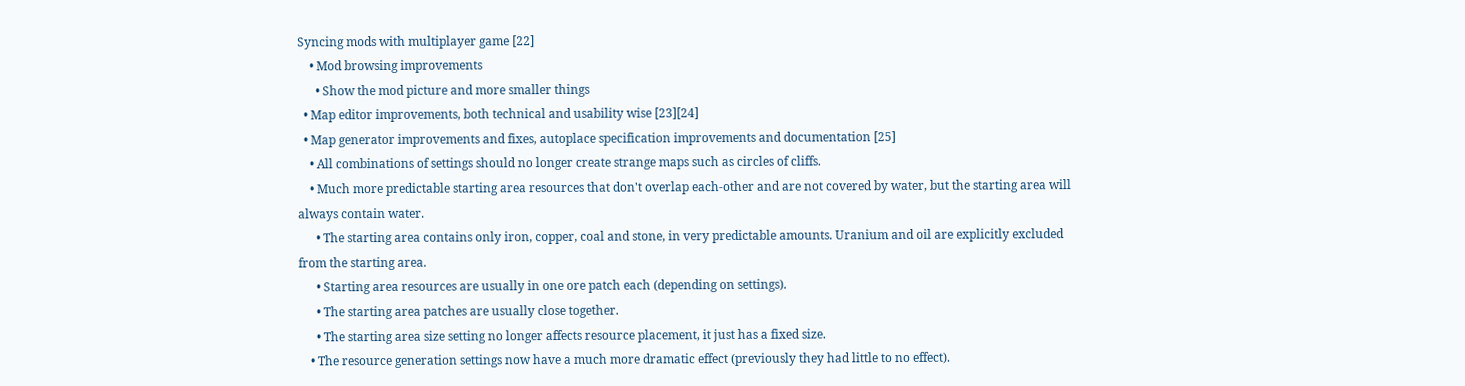Syncing mods with multiplayer game [22]
    • Mod browsing improvements
      • Show the mod picture and more smaller things
  • Map editor improvements, both technical and usability wise [23][24]
  • Map generator improvements and fixes, autoplace specification improvements and documentation [25]
    • All combinations of settings should no longer create strange maps such as circles of cliffs.
    • Much more predictable starting area resources that don't overlap each-other and are not covered by water, but the starting area will always contain water.
      • The starting area contains only iron, copper, coal and stone, in very predictable amounts. Uranium and oil are explicitly excluded from the starting area.
      • Starting area resources are usually in one ore patch each (depending on settings).
      • The starting area patches are usually close together.
      • The starting area size setting no longer affects resource placement, it just has a fixed size.
    • The resource generation settings now have a much more dramatic effect (previously they had little to no effect).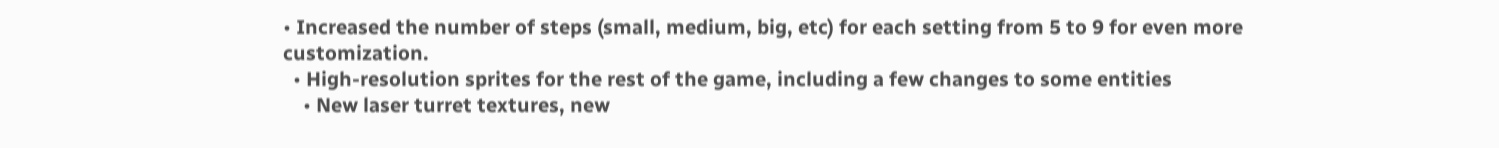• Increased the number of steps (small, medium, big, etc) for each setting from 5 to 9 for even more customization.
  • High-resolution sprites for the rest of the game, including a few changes to some entities
    • New laser turret textures, new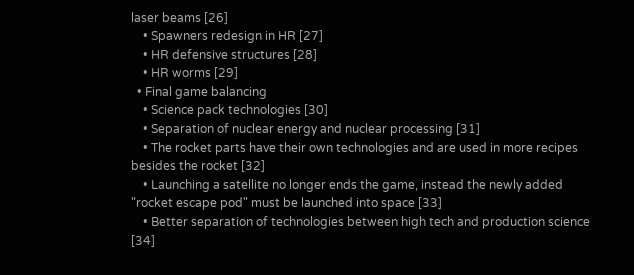laser beams [26]
    • Spawners redesign in HR [27]
    • HR defensive structures [28]
    • HR worms [29]
  • Final game balancing
    • Science pack technologies [30]
    • Separation of nuclear energy and nuclear processing [31]
    • The rocket parts have their own technologies and are used in more recipes besides the rocket [32]
    • Launching a satellite no longer ends the game, instead the newly added "rocket escape pod" must be launched into space [33]
    • Better separation of technologies between high tech and production science [34]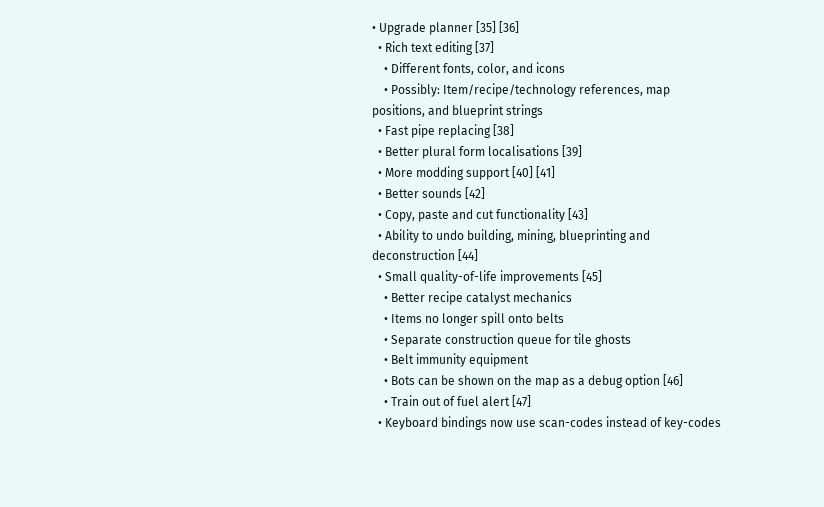• Upgrade planner [35] [36]
  • Rich text editing [37]
    • Different fonts, color, and icons
    • Possibly: Item/recipe/technology references, map positions, and blueprint strings
  • Fast pipe replacing [38]
  • Better plural form localisations [39]
  • More modding support [40] [41]
  • Better sounds [42]
  • Copy, paste and cut functionality [43]
  • Ability to undo building, mining, blueprinting and deconstruction [44]
  • Small quality-of-life improvements [45]
    • Better recipe catalyst mechanics
    • Items no longer spill onto belts
    • Separate construction queue for tile ghosts
    • Belt immunity equipment
    • Bots can be shown on the map as a debug option [46]
    • Train out of fuel alert [47]
  • Keyboard bindings now use scan-codes instead of key-codes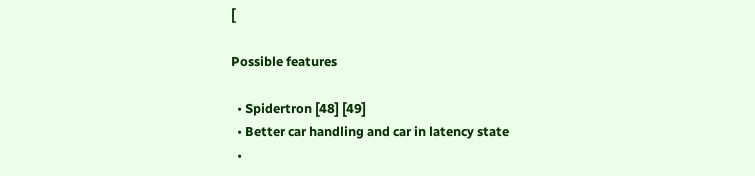[

Possible features

  • Spidertron [48] [49]
  • Better car handling and car in latency state
  •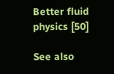Better fluid physics [50]

See also